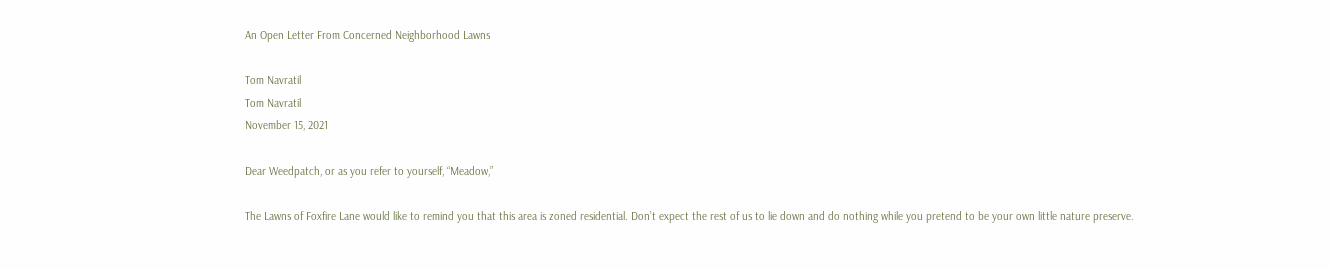An Open Letter From Concerned Neighborhood Lawns

Tom Navratil
Tom Navratil
November 15, 2021

Dear Weedpatch, or as you refer to yourself, “Meadow,”

The Lawns of Foxfire Lane would like to remind you that this area is zoned residential. Don’t expect the rest of us to lie down and do nothing while you pretend to be your own little nature preserve.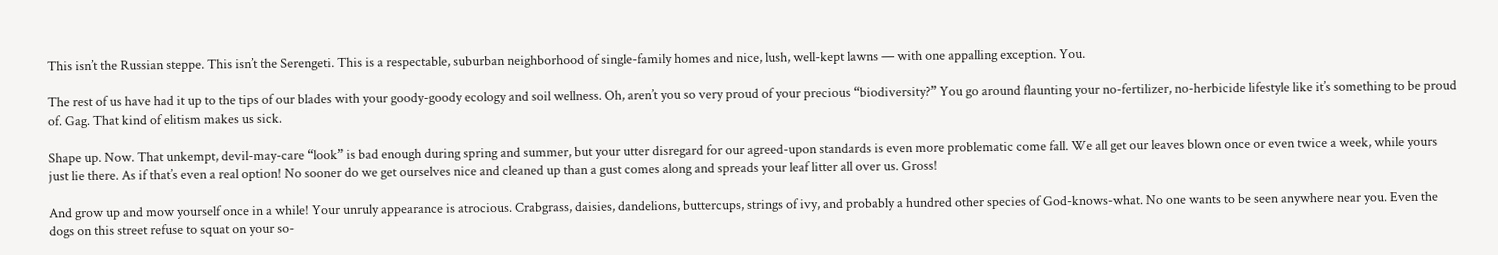This isn’t the Russian steppe. This isn’t the Serengeti. This is a respectable, suburban neighborhood of single-family homes and nice, lush, well-kept lawns — with one appalling exception. You.

The rest of us have had it up to the tips of our blades with your goody-goody ecology and soil wellness. Oh, aren’t you so very proud of your precious “biodiversity?” You go around flaunting your no-fertilizer, no-herbicide lifestyle like it’s something to be proud of. Gag. That kind of elitism makes us sick.

Shape up. Now. That unkempt, devil-may-care “look” is bad enough during spring and summer, but your utter disregard for our agreed-upon standards is even more problematic come fall. We all get our leaves blown once or even twice a week, while yours just lie there. As if that’s even a real option! No sooner do we get ourselves nice and cleaned up than a gust comes along and spreads your leaf litter all over us. Gross!

And grow up and mow yourself once in a while! Your unruly appearance is atrocious. Crabgrass, daisies, dandelions, buttercups, strings of ivy, and probably a hundred other species of God-knows-what. No one wants to be seen anywhere near you. Even the dogs on this street refuse to squat on your so-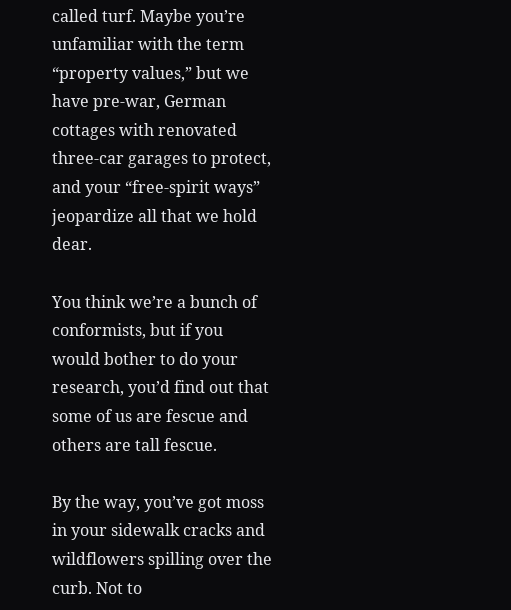called turf. Maybe you’re unfamiliar with the term “property values,” but we have pre-war, German cottages with renovated three-car garages to protect, and your “free-spirit ways” jeopardize all that we hold dear.

You think we’re a bunch of conformists, but if you would bother to do your research, you’d find out that some of us are fescue and others are tall fescue.

By the way, you’ve got moss in your sidewalk cracks and wildflowers spilling over the curb. Not to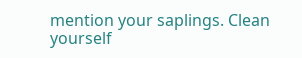mention your saplings. Clean yourself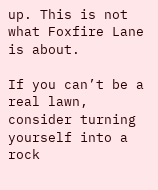up. This is not what Foxfire Lane is about.

If you can’t be a real lawn, consider turning yourself into a rock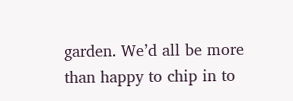garden. We’d all be more than happy to chip in to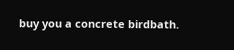buy you a concrete birdbath.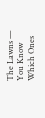The Lawns — You Know Which Ones